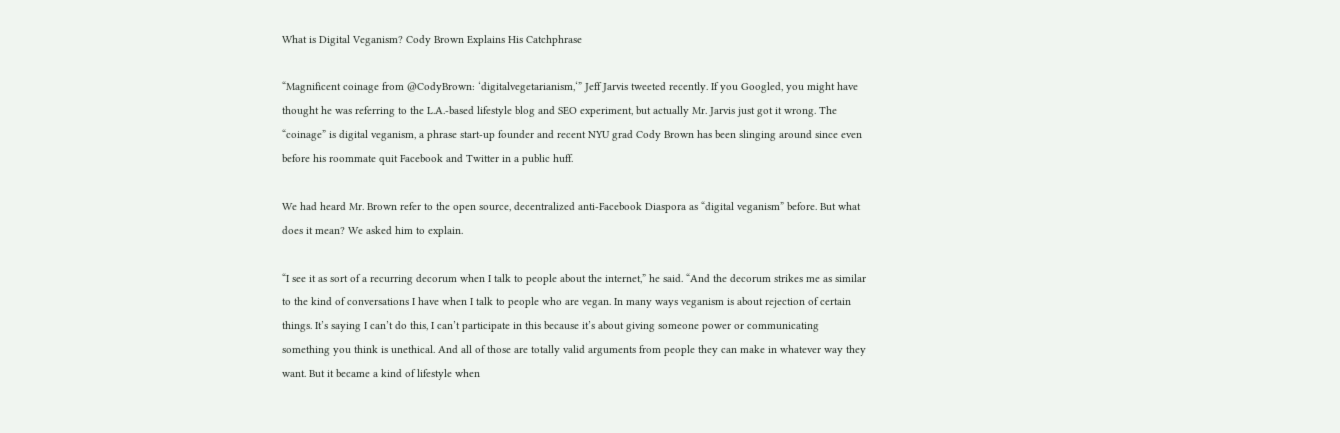What is Digital Veganism? Cody Brown Explains His Catchphrase

“Magnificent coinage from @CodyBrown: ‘digitalvegetarianism,‘” Jeff Jarvis tweeted recently. If you Googled, you might have thought he was referring to the L.A.-based lifestyle blog and SEO experiment, but actually Mr. Jarvis just got it wrong. The “coinage” is digital veganism, a phrase start-up founder and recent NYU grad Cody Brown has been slinging around since even before his roommate quit Facebook and Twitter in a public huff.

We had heard Mr. Brown refer to the open source, decentralized anti-Facebook Diaspora as “digital veganism” before. But what does it mean? We asked him to explain.

“I see it as sort of a recurring decorum when I talk to people about the internet,” he said. “And the decorum strikes me as similar to the kind of conversations I have when I talk to people who are vegan. In many ways veganism is about rejection of certain things. It’s saying I can’t do this, I can’t participate in this because it’s about giving someone power or communicating something you think is unethical. And all of those are totally valid arguments from people they can make in whatever way they want. But it became a kind of lifestyle when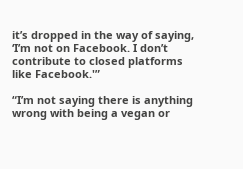it’s dropped in the way of saying, ‘I’m not on Facebook. I don’t contribute to closed platforms like Facebook.'”

“I’m not saying there is anything wrong with being a vegan or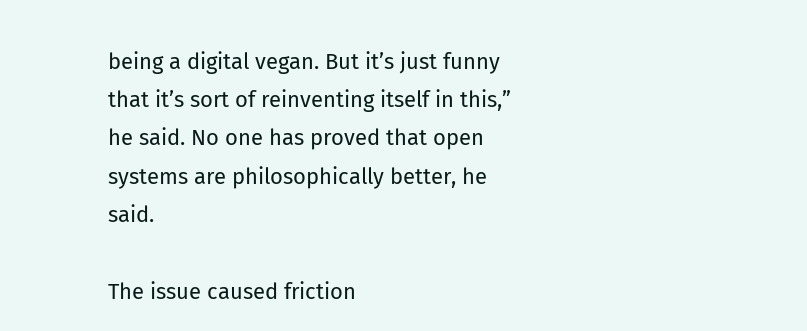being a digital vegan. But it’s just funny that it’s sort of reinventing itself in this,” he said. No one has proved that open systems are philosophically better, he said.

The issue caused friction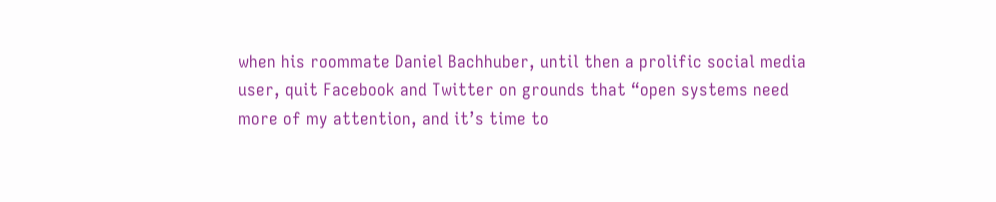when his roommate Daniel Bachhuber, until then a prolific social media user, quit Facebook and Twitter on grounds that “open systems need more of my attention, and it’s time to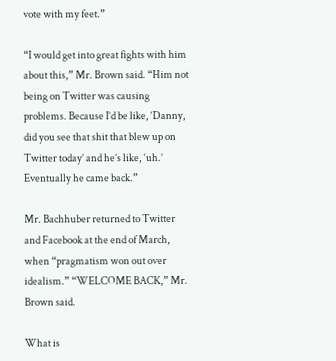vote with my feet.”

“I would get into great fights with him about this,” Mr. Brown said. “Him not being on Twitter was causing problems. Because I’d be like, ‘Danny, did you see that shit that blew up on Twitter today’ and he’s like, ‘uh.’ Eventually he came back.”

Mr. Bachhuber returned to Twitter and Facebook at the end of March, when “pragmatism won out over idealism.” “WELCOME BACK,” Mr. Brown said.

What is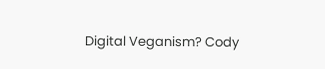Digital Veganism? Cody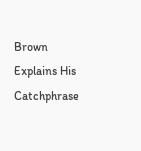Brown Explains His Catchphrase